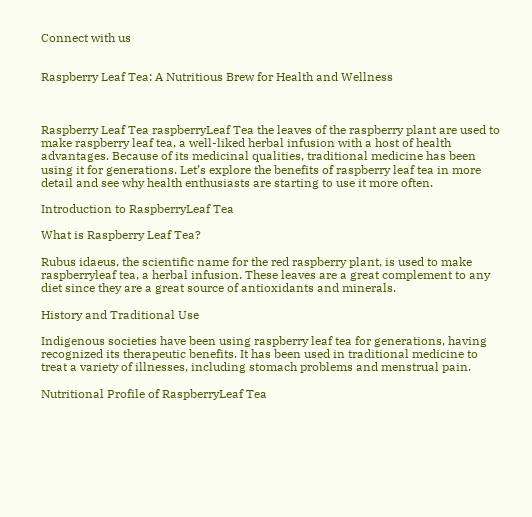Connect with us


Raspberry Leaf Tea: A Nutritious Brew for Health and Wellness



Raspberry Leaf Tea raspberryLeaf Tea the leaves of the raspberry plant are used to make raspberry leaf tea, a well-liked herbal infusion with a host of health advantages. Because of its medicinal qualities, traditional medicine has been using it for generations. Let’s explore the benefits of raspberry leaf tea in more detail and see why health enthusiasts are starting to use it more often.

Introduction to RaspberryLeaf Tea

What is Raspberry Leaf Tea?

Rubus idaeus, the scientific name for the red raspberry plant, is used to make raspberryleaf tea, a herbal infusion. These leaves are a great complement to any diet since they are a great source of antioxidants and minerals.

History and Traditional Use

Indigenous societies have been using raspberry leaf tea for generations, having recognized its therapeutic benefits. It has been used in traditional medicine to treat a variety of illnesses, including stomach problems and menstrual pain.

Nutritional Profile of RaspberryLeaf Tea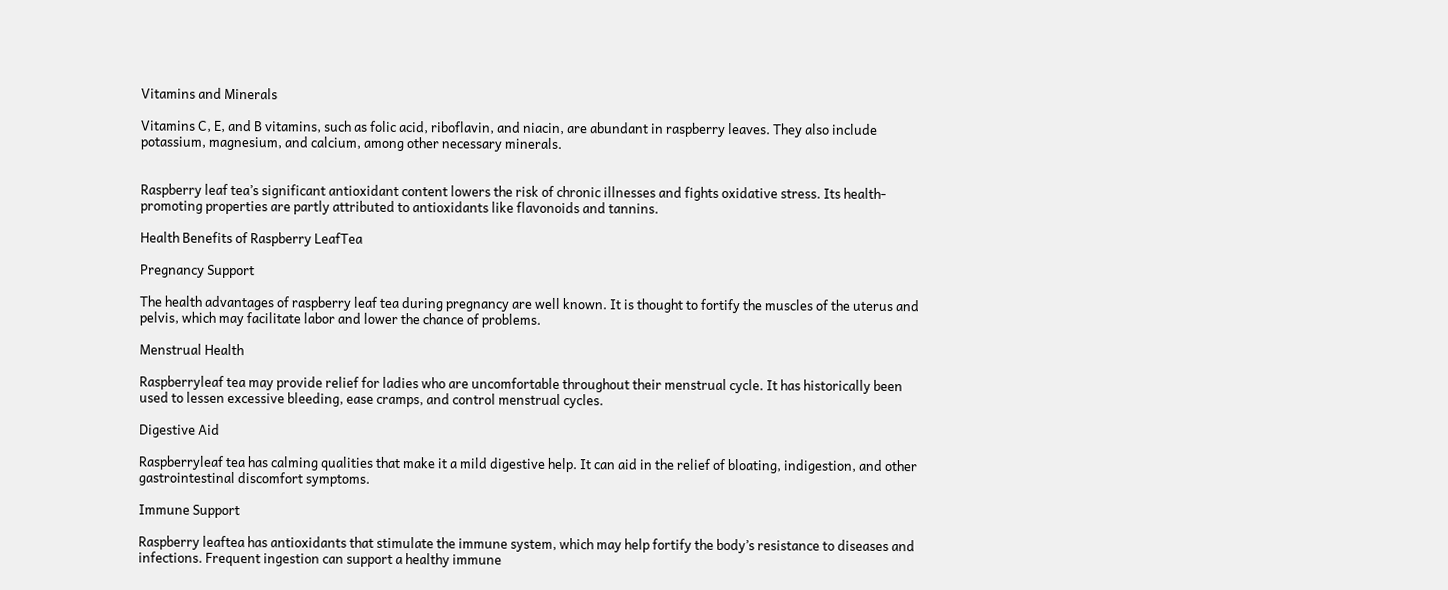Vitamins and Minerals

Vitamins C, E, and B vitamins, such as folic acid, riboflavin, and niacin, are abundant in raspberry leaves. They also include potassium, magnesium, and calcium, among other necessary minerals.


Raspberry leaf tea’s significant antioxidant content lowers the risk of chronic illnesses and fights oxidative stress. Its health-promoting properties are partly attributed to antioxidants like flavonoids and tannins.

Health Benefits of Raspberry LeafTea

Pregnancy Support

The health advantages of raspberry leaf tea during pregnancy are well known. It is thought to fortify the muscles of the uterus and pelvis, which may facilitate labor and lower the chance of problems.

Menstrual Health

Raspberryleaf tea may provide relief for ladies who are uncomfortable throughout their menstrual cycle. It has historically been used to lessen excessive bleeding, ease cramps, and control menstrual cycles.

Digestive Aid

Raspberryleaf tea has calming qualities that make it a mild digestive help. It can aid in the relief of bloating, indigestion, and other gastrointestinal discomfort symptoms.

Immune Support

Raspberry leaftea has antioxidants that stimulate the immune system, which may help fortify the body’s resistance to diseases and infections. Frequent ingestion can support a healthy immune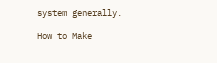system generally.

How to Make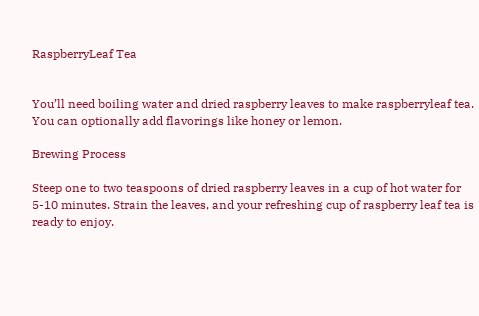RaspberryLeaf Tea


You’ll need boiling water and dried raspberry leaves to make raspberryleaf tea. You can optionally add flavorings like honey or lemon.

Brewing Process

Steep one to two teaspoons of dried raspberry leaves in a cup of hot water for 5-10 minutes. Strain the leaves, and your refreshing cup of raspberry leaf tea is ready to enjoy.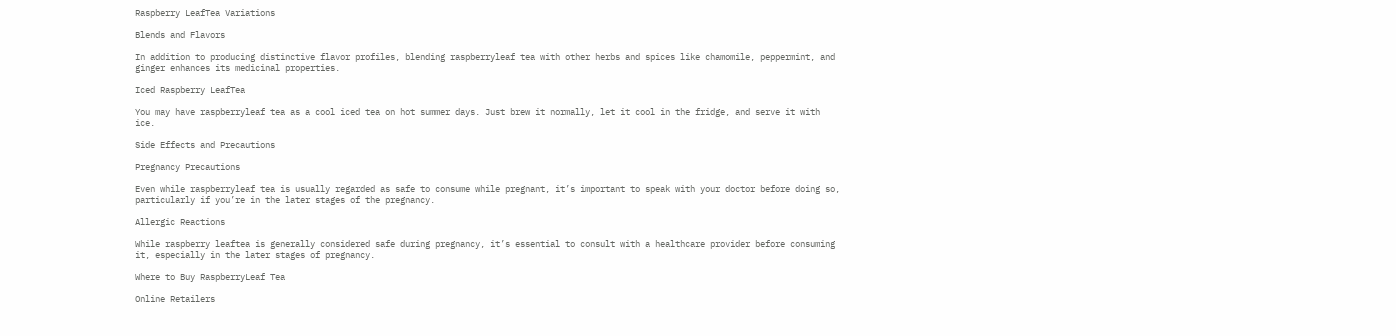Raspberry LeafTea Variations

Blends and Flavors

In addition to producing distinctive flavor profiles, blending raspberryleaf tea with other herbs and spices like chamomile, peppermint, and ginger enhances its medicinal properties.

Iced Raspberry LeafTea

You may have raspberryleaf tea as a cool iced tea on hot summer days. Just brew it normally, let it cool in the fridge, and serve it with ice.

Side Effects and Precautions

Pregnancy Precautions

Even while raspberryleaf tea is usually regarded as safe to consume while pregnant, it’s important to speak with your doctor before doing so, particularly if you’re in the later stages of the pregnancy.

Allergic Reactions

While raspberry leaftea is generally considered safe during pregnancy, it’s essential to consult with a healthcare provider before consuming it, especially in the later stages of pregnancy.

Where to Buy RaspberryLeaf Tea

Online Retailers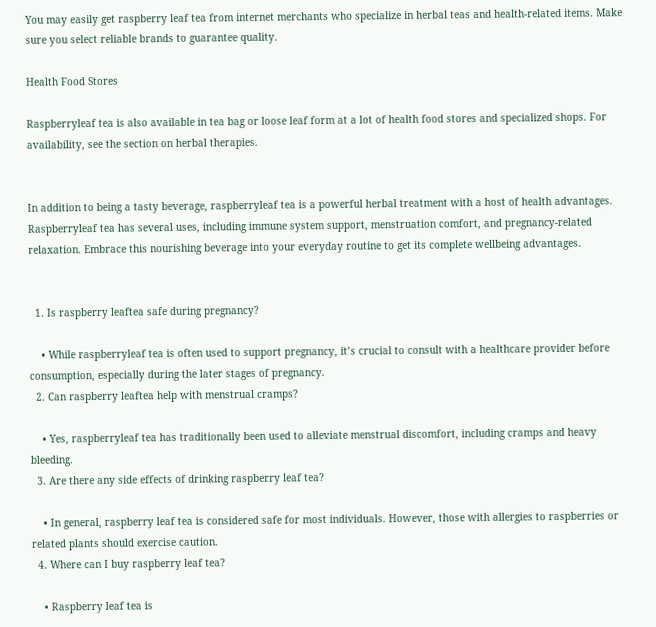You may easily get raspberry leaf tea from internet merchants who specialize in herbal teas and health-related items. Make sure you select reliable brands to guarantee quality.

Health Food Stores

Raspberryleaf tea is also available in tea bag or loose leaf form at a lot of health food stores and specialized shops. For availability, see the section on herbal therapies.


In addition to being a tasty beverage, raspberryleaf tea is a powerful herbal treatment with a host of health advantages. Raspberryleaf tea has several uses, including immune system support, menstruation comfort, and pregnancy-related relaxation. Embrace this nourishing beverage into your everyday routine to get its complete wellbeing advantages.


  1. Is raspberry leaftea safe during pregnancy?

    • While raspberryleaf tea is often used to support pregnancy, it’s crucial to consult with a healthcare provider before consumption, especially during the later stages of pregnancy.
  2. Can raspberry leaftea help with menstrual cramps?

    • Yes, raspberryleaf tea has traditionally been used to alleviate menstrual discomfort, including cramps and heavy bleeding.
  3. Are there any side effects of drinking raspberry leaf tea?

    • In general, raspberry leaf tea is considered safe for most individuals. However, those with allergies to raspberries or related plants should exercise caution.
  4. Where can I buy raspberry leaf tea?

    • Raspberry leaf tea is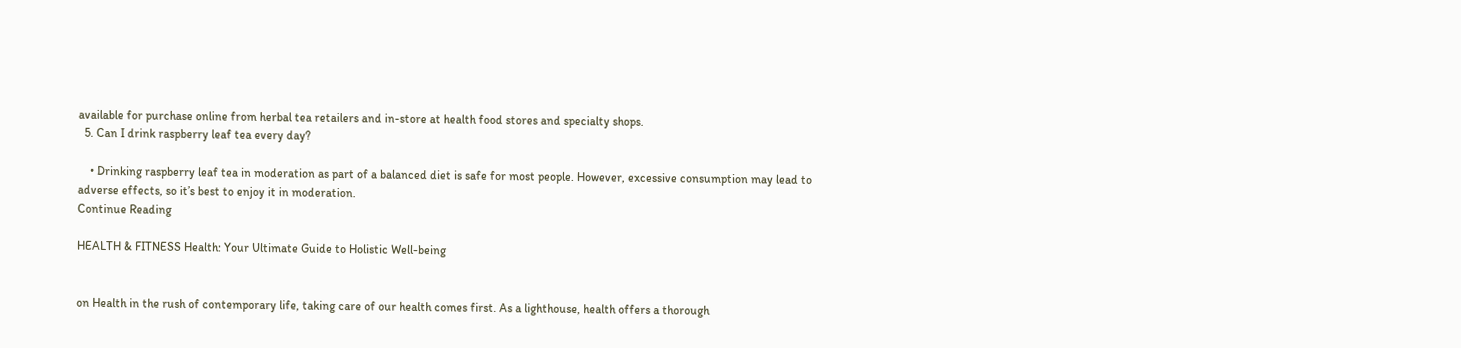available for purchase online from herbal tea retailers and in-store at health food stores and specialty shops.
  5. Can I drink raspberry leaf tea every day?

    • Drinking raspberry leaf tea in moderation as part of a balanced diet is safe for most people. However, excessive consumption may lead to adverse effects, so it’s best to enjoy it in moderation.
Continue Reading

HEALTH & FITNESS Health: Your Ultimate Guide to Holistic Well-being


on Health in the rush of contemporary life, taking care of our health comes first. As a lighthouse, health offers a thorough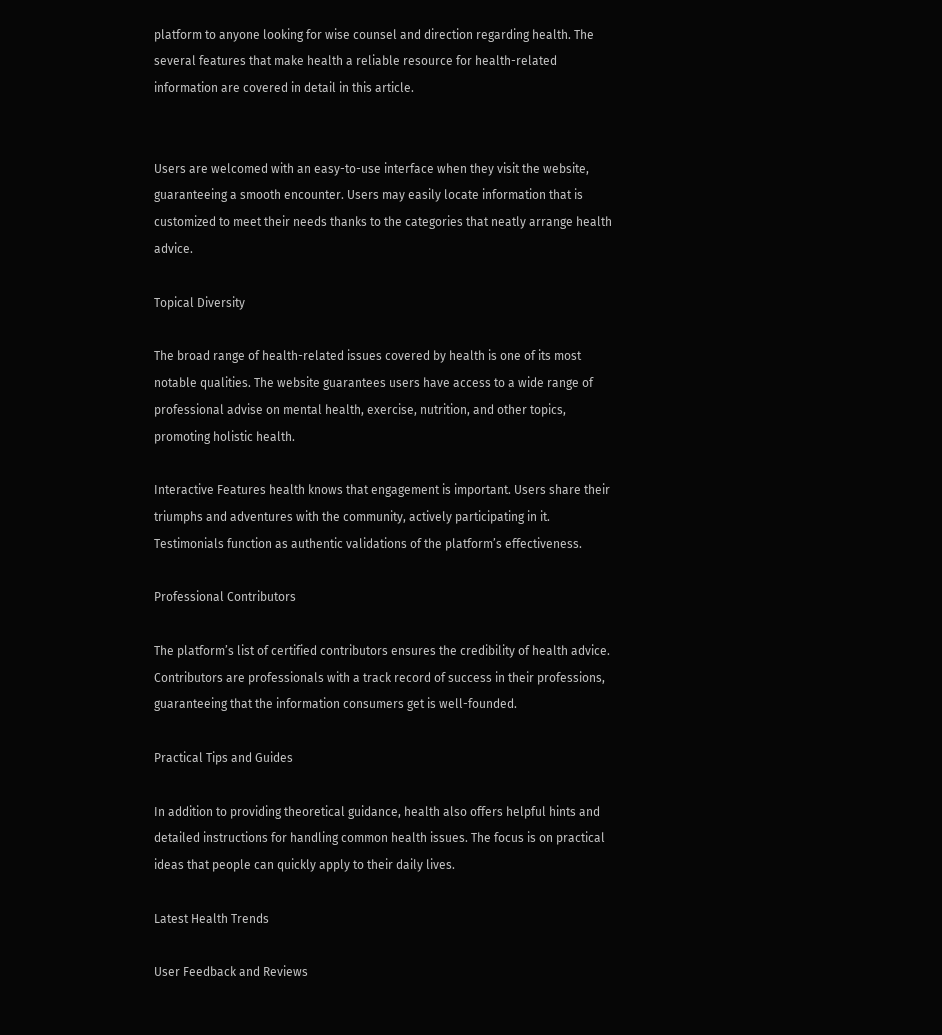platform to anyone looking for wise counsel and direction regarding health. The several features that make health a reliable resource for health-related information are covered in detail in this article.


Users are welcomed with an easy-to-use interface when they visit the website, guaranteeing a smooth encounter. Users may easily locate information that is customized to meet their needs thanks to the categories that neatly arrange health advice.

Topical Diversity

The broad range of health-related issues covered by health is one of its most notable qualities. The website guarantees users have access to a wide range of professional advise on mental health, exercise, nutrition, and other topics, promoting holistic health.

Interactive Features health knows that engagement is important. Users share their triumphs and adventures with the community, actively participating in it. Testimonials function as authentic validations of the platform’s effectiveness.

Professional Contributors

The platform’s list of certified contributors ensures the credibility of health advice. Contributors are professionals with a track record of success in their professions, guaranteeing that the information consumers get is well-founded.

Practical Tips and Guides

In addition to providing theoretical guidance, health also offers helpful hints and detailed instructions for handling common health issues. The focus is on practical ideas that people can quickly apply to their daily lives.

Latest Health Trends

User Feedback and Reviews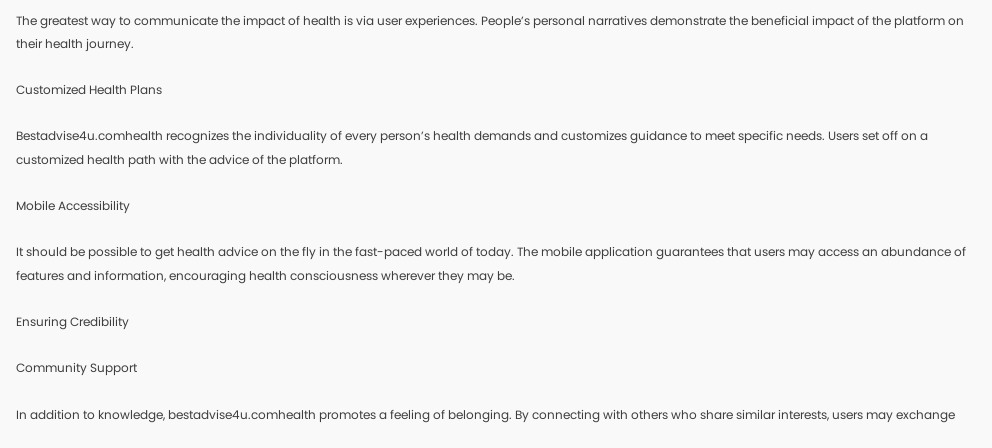The greatest way to communicate the impact of health is via user experiences. People’s personal narratives demonstrate the beneficial impact of the platform on their health journey.

Customized Health Plans

Bestadvise4u.comhealth recognizes the individuality of every person’s health demands and customizes guidance to meet specific needs. Users set off on a customized health path with the advice of the platform.

Mobile Accessibility

It should be possible to get health advice on the fly in the fast-paced world of today. The mobile application guarantees that users may access an abundance of features and information, encouraging health consciousness wherever they may be.

Ensuring Credibility

Community Support

In addition to knowledge, bestadvise4u.comhealth promotes a feeling of belonging. By connecting with others who share similar interests, users may exchange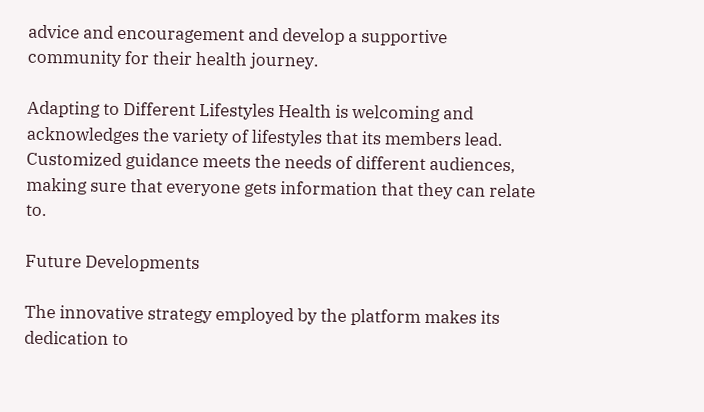advice and encouragement and develop a supportive community for their health journey.

Adapting to Different Lifestyles Health is welcoming and acknowledges the variety of lifestyles that its members lead. Customized guidance meets the needs of different audiences, making sure that everyone gets information that they can relate to.

Future Developments

The innovative strategy employed by the platform makes its dedication to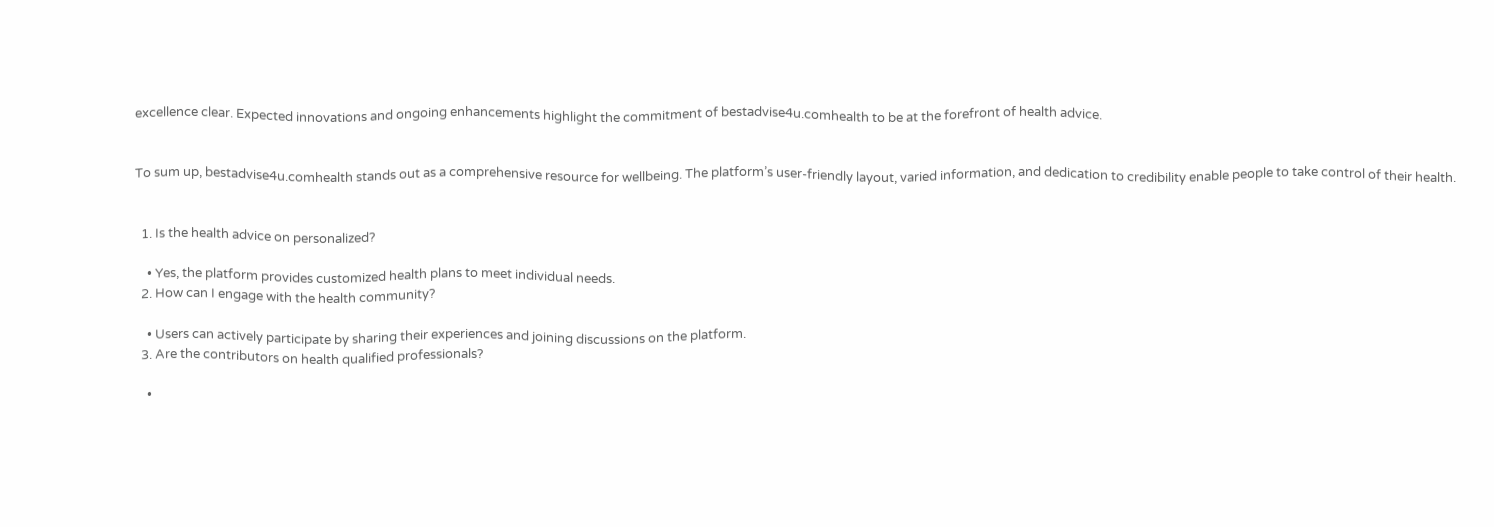excellence clear. Expected innovations and ongoing enhancements highlight the commitment of bestadvise4u.comhealth to be at the forefront of health advice.


To sum up, bestadvise4u.comhealth stands out as a comprehensive resource for wellbeing. The platform’s user-friendly layout, varied information, and dedication to credibility enable people to take control of their health.


  1. Is the health advice on personalized?

    • Yes, the platform provides customized health plans to meet individual needs.
  2. How can I engage with the health community?

    • Users can actively participate by sharing their experiences and joining discussions on the platform.
  3. Are the contributors on health qualified professionals?

    •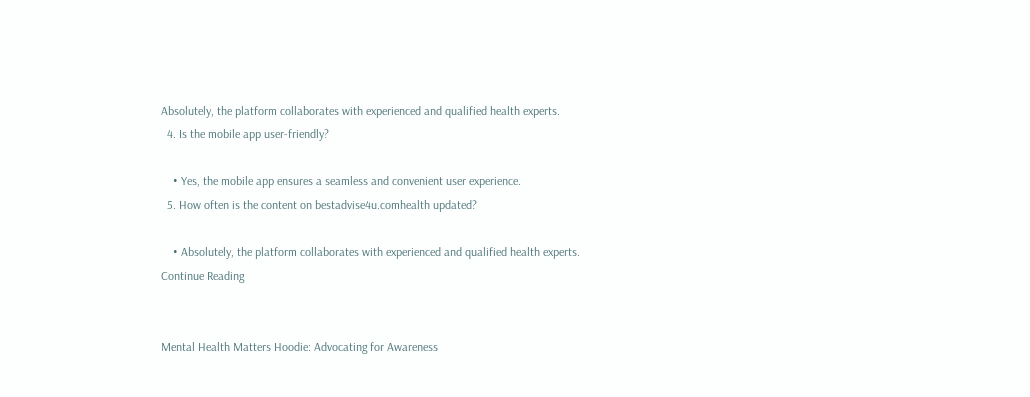Absolutely, the platform collaborates with experienced and qualified health experts.
  4. Is the mobile app user-friendly?

    • Yes, the mobile app ensures a seamless and convenient user experience.
  5. How often is the content on bestadvise4u.comhealth updated?

    • Absolutely, the platform collaborates with experienced and qualified health experts.
Continue Reading


Mental Health Matters Hoodie: Advocating for Awareness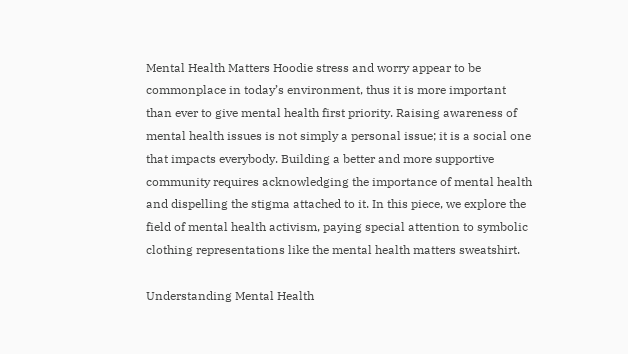Mental Health Matters Hoodie stress and worry appear to be commonplace in today’s environment, thus it is more important than ever to give mental health first priority. Raising awareness of mental health issues is not simply a personal issue; it is a social one that impacts everybody. Building a better and more supportive community requires acknowledging the importance of mental health and dispelling the stigma attached to it. In this piece, we explore the field of mental health activism, paying special attention to symbolic clothing representations like the mental health matters sweatshirt.

Understanding Mental Health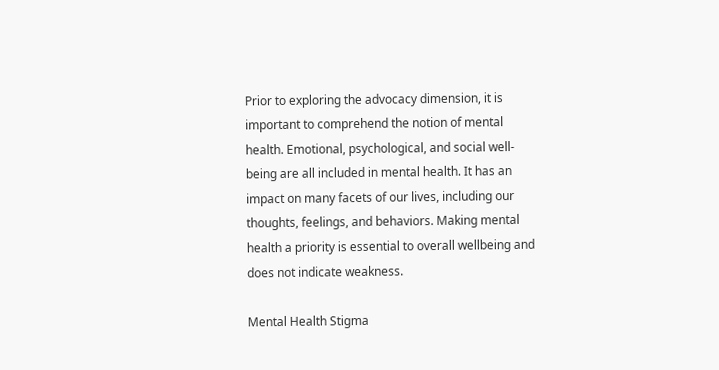Prior to exploring the advocacy dimension, it is important to comprehend the notion of mental health. Emotional, psychological, and social well-being are all included in mental health. It has an impact on many facets of our lives, including our thoughts, feelings, and behaviors. Making mental health a priority is essential to overall wellbeing and does not indicate weakness.

Mental Health Stigma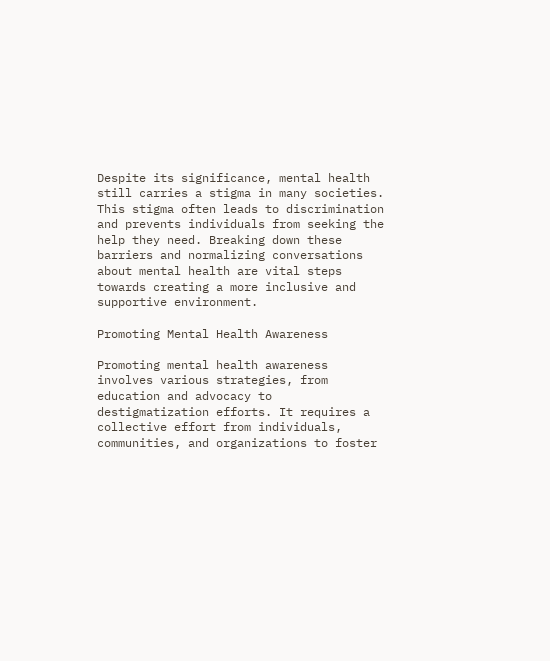Despite its significance, mental health still carries a stigma in many societies. This stigma often leads to discrimination and prevents individuals from seeking the help they need. Breaking down these barriers and normalizing conversations about mental health are vital steps towards creating a more inclusive and supportive environment.

Promoting Mental Health Awareness

Promoting mental health awareness involves various strategies, from education and advocacy to destigmatization efforts. It requires a collective effort from individuals, communities, and organizations to foster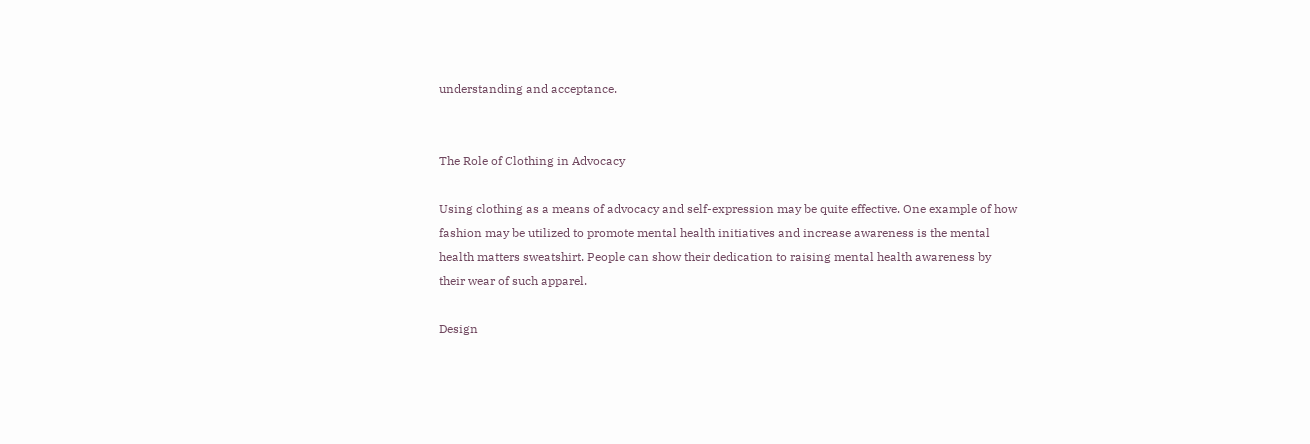understanding and acceptance.


The Role of Clothing in Advocacy

Using clothing as a means of advocacy and self-expression may be quite effective. One example of how fashion may be utilized to promote mental health initiatives and increase awareness is the mental health matters sweatshirt. People can show their dedication to raising mental health awareness by their wear of such apparel.

Design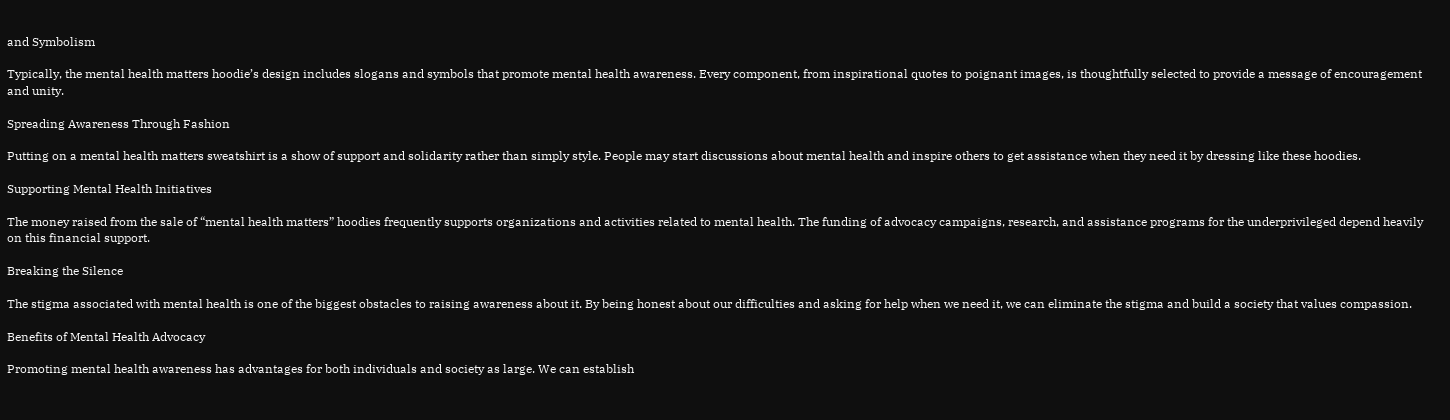and Symbolism

Typically, the mental health matters hoodie’s design includes slogans and symbols that promote mental health awareness. Every component, from inspirational quotes to poignant images, is thoughtfully selected to provide a message of encouragement and unity.

Spreading Awareness Through Fashion

Putting on a mental health matters sweatshirt is a show of support and solidarity rather than simply style. People may start discussions about mental health and inspire others to get assistance when they need it by dressing like these hoodies.

Supporting Mental Health Initiatives

The money raised from the sale of “mental health matters” hoodies frequently supports organizations and activities related to mental health. The funding of advocacy campaigns, research, and assistance programs for the underprivileged depend heavily on this financial support.

Breaking the Silence

The stigma associated with mental health is one of the biggest obstacles to raising awareness about it. By being honest about our difficulties and asking for help when we need it, we can eliminate the stigma and build a society that values compassion.

Benefits of Mental Health Advocacy

Promoting mental health awareness has advantages for both individuals and society as large. We can establish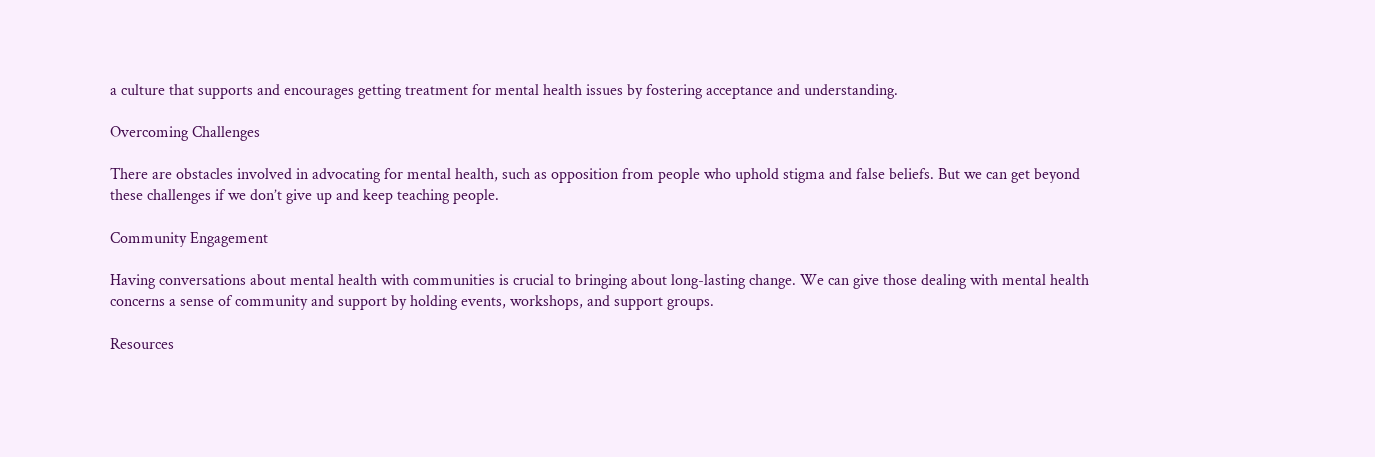a culture that supports and encourages getting treatment for mental health issues by fostering acceptance and understanding.

Overcoming Challenges

There are obstacles involved in advocating for mental health, such as opposition from people who uphold stigma and false beliefs. But we can get beyond these challenges if we don’t give up and keep teaching people.

Community Engagement

Having conversations about mental health with communities is crucial to bringing about long-lasting change. We can give those dealing with mental health concerns a sense of community and support by holding events, workshops, and support groups.

Resources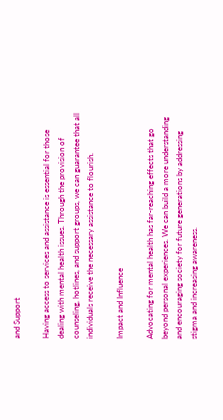and Support

Having access to services and assistance is essential for those dealing with mental health issues. Through the provision of counseling, hotlines, and support groups, we can guarantee that all individuals receive the necessary assistance to flourish.

Impact and Influence

Advocating for mental health has far-reaching effects that go beyond personal experiences. We can build a more understanding and encouraging society for future generations by addressing stigma and increasing awareness.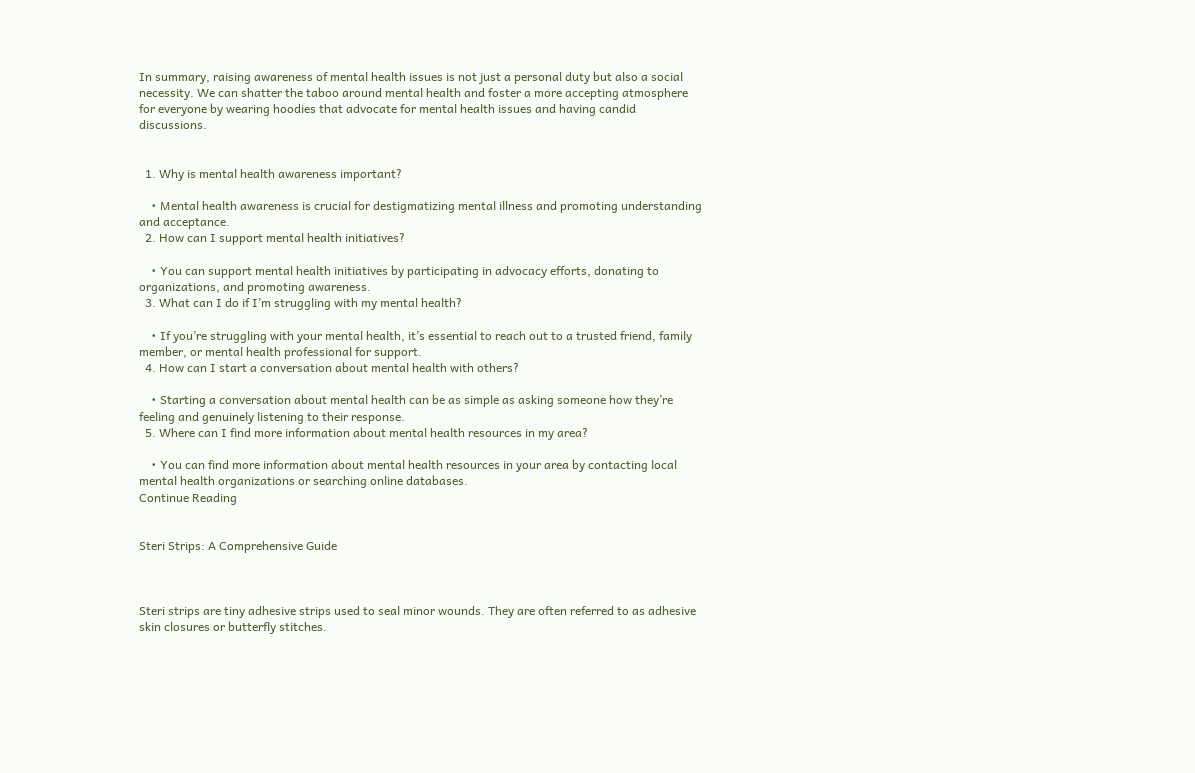In summary, raising awareness of mental health issues is not just a personal duty but also a social necessity. We can shatter the taboo around mental health and foster a more accepting atmosphere for everyone by wearing hoodies that advocate for mental health issues and having candid discussions.


  1. Why is mental health awareness important?

    • Mental health awareness is crucial for destigmatizing mental illness and promoting understanding and acceptance.
  2. How can I support mental health initiatives?

    • You can support mental health initiatives by participating in advocacy efforts, donating to organizations, and promoting awareness.
  3. What can I do if I’m struggling with my mental health?

    • If you’re struggling with your mental health, it’s essential to reach out to a trusted friend, family member, or mental health professional for support.
  4. How can I start a conversation about mental health with others?

    • Starting a conversation about mental health can be as simple as asking someone how they’re feeling and genuinely listening to their response.
  5. Where can I find more information about mental health resources in my area?

    • You can find more information about mental health resources in your area by contacting local mental health organizations or searching online databases.
Continue Reading


Steri Strips: A Comprehensive Guide



Steri strips are tiny adhesive strips used to seal minor wounds. They are often referred to as adhesive skin closures or butterfly stitches.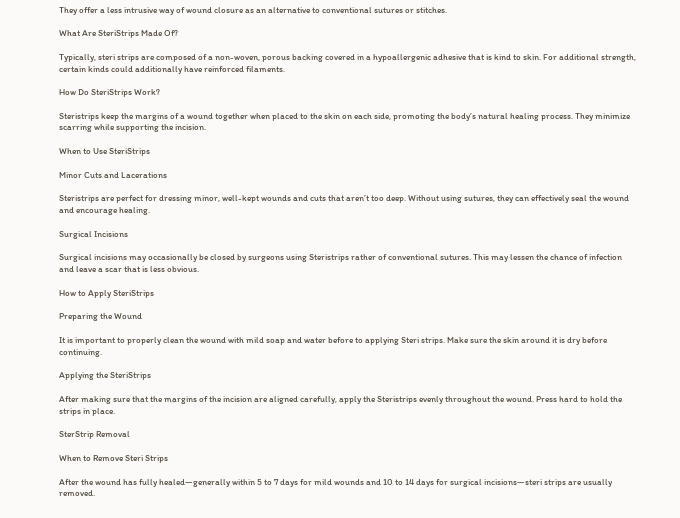They offer a less intrusive way of wound closure as an alternative to conventional sutures or stitches.

What Are SteriStrips Made Of?

Typically, steri strips are composed of a non-woven, porous backing covered in a hypoallergenic adhesive that is kind to skin. For additional strength, certain kinds could additionally have reinforced filaments.

How Do SteriStrips Work?

Steristrips keep the margins of a wound together when placed to the skin on each side, promoting the body’s natural healing process. They minimize scarring while supporting the incision.

When to Use SteriStrips

Minor Cuts and Lacerations

Steristrips are perfect for dressing minor, well-kept wounds and cuts that aren’t too deep. Without using sutures, they can effectively seal the wound and encourage healing.

Surgical Incisions

Surgical incisions may occasionally be closed by surgeons using Steristrips rather of conventional sutures. This may lessen the chance of infection and leave a scar that is less obvious.

How to Apply SteriStrips

Preparing the Wound

It is important to properly clean the wound with mild soap and water before to applying Steri strips. Make sure the skin around it is dry before continuing.

Applying the SteriStrips

After making sure that the margins of the incision are aligned carefully, apply the Steristrips evenly throughout the wound. Press hard to hold the strips in place.

SterStrip Removal

When to Remove Steri Strips

After the wound has fully healed—generally within 5 to 7 days for mild wounds and 10 to 14 days for surgical incisions—steri strips are usually removed.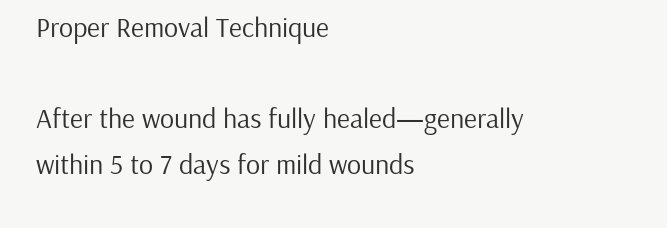Proper Removal Technique

After the wound has fully healed—generally within 5 to 7 days for mild wounds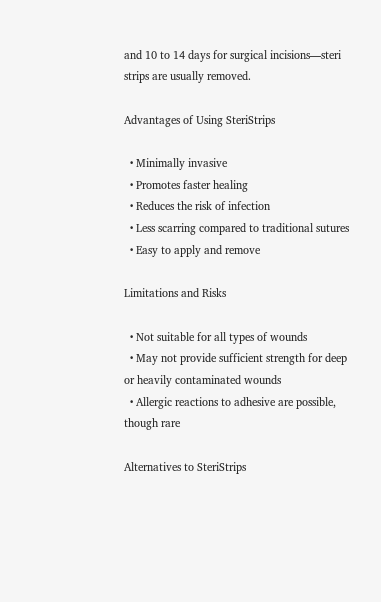and 10 to 14 days for surgical incisions—steri strips are usually removed.

Advantages of Using SteriStrips

  • Minimally invasive
  • Promotes faster healing
  • Reduces the risk of infection
  • Less scarring compared to traditional sutures
  • Easy to apply and remove

Limitations and Risks

  • Not suitable for all types of wounds
  • May not provide sufficient strength for deep or heavily contaminated wounds
  • Allergic reactions to adhesive are possible, though rare

Alternatives to SteriStrips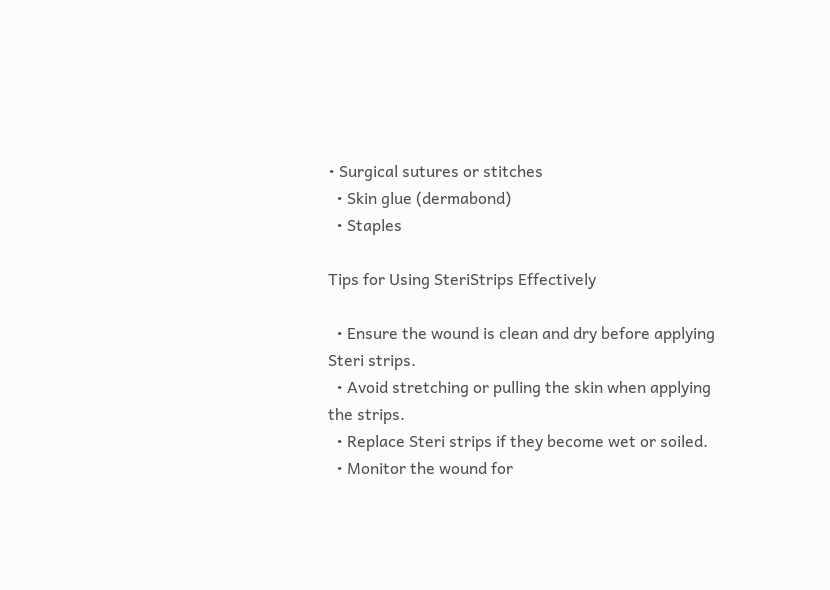• Surgical sutures or stitches
  • Skin glue (dermabond)
  • Staples

Tips for Using SteriStrips Effectively

  • Ensure the wound is clean and dry before applying Steri strips.
  • Avoid stretching or pulling the skin when applying the strips.
  • Replace Steri strips if they become wet or soiled.
  • Monitor the wound for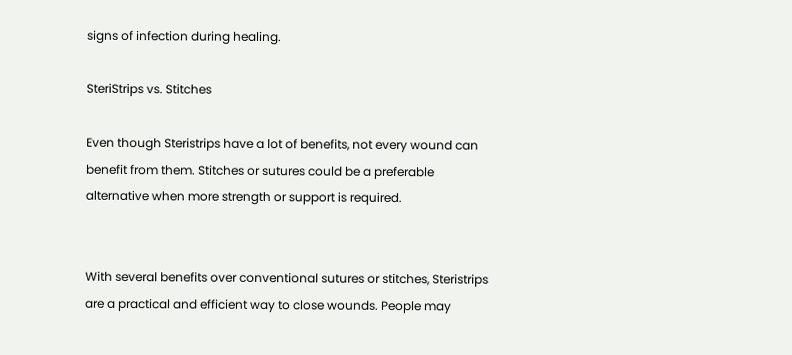signs of infection during healing.

SteriStrips vs. Stitches

Even though Steristrips have a lot of benefits, not every wound can benefit from them. Stitches or sutures could be a preferable alternative when more strength or support is required.


With several benefits over conventional sutures or stitches, Steristrips are a practical and efficient way to close wounds. People may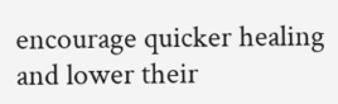encourage quicker healing and lower their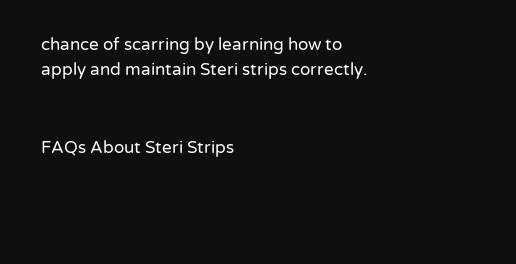chance of scarring by learning how to apply and maintain Steri strips correctly.


FAQs About Steri Strips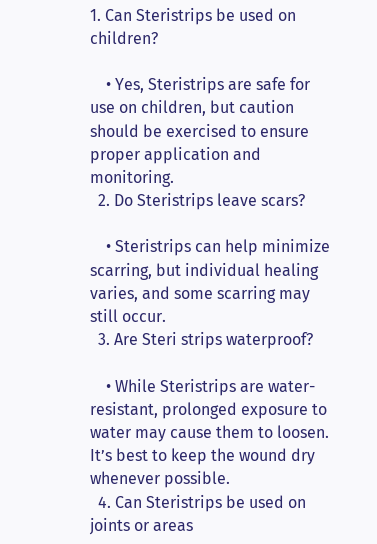1. Can Steristrips be used on children?

    • Yes, Steristrips are safe for use on children, but caution should be exercised to ensure proper application and monitoring.
  2. Do Steristrips leave scars?

    • Steristrips can help minimize scarring, but individual healing varies, and some scarring may still occur.
  3. Are Steri strips waterproof?

    • While Steristrips are water-resistant, prolonged exposure to water may cause them to loosen. It’s best to keep the wound dry whenever possible.
  4. Can Steristrips be used on joints or areas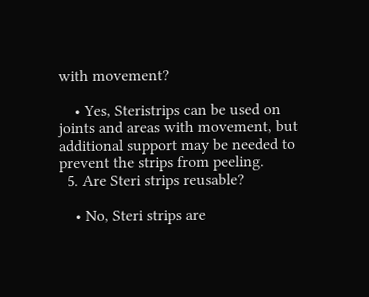with movement?

    • Yes, Steristrips can be used on joints and areas with movement, but additional support may be needed to prevent the strips from peeling.
  5. Are Steri strips reusable?

    • No, Steri strips are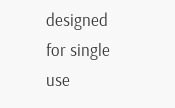designed for single use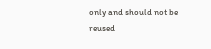only and should not be reused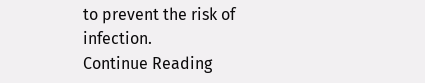to prevent the risk of infection.
Continue Reading